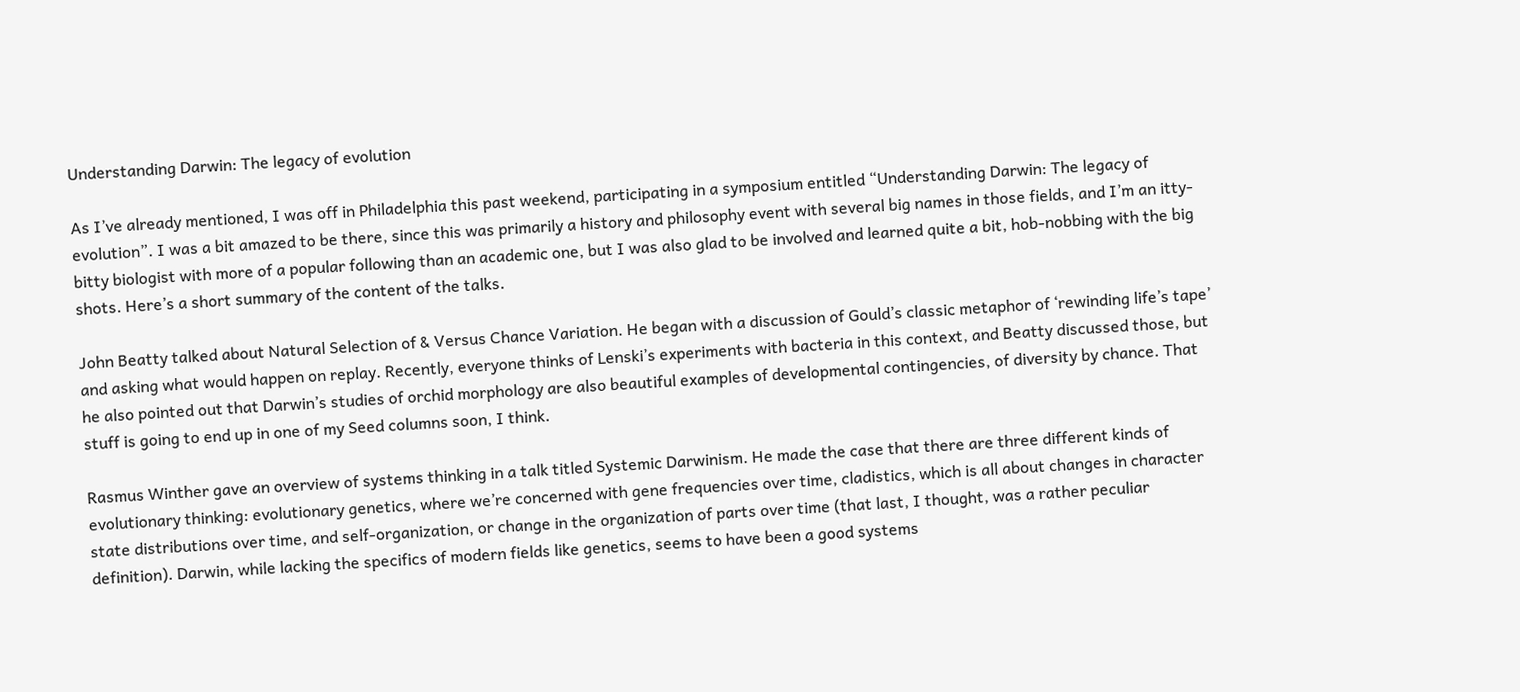Understanding Darwin: The legacy of evolution

As I’ve already mentioned, I was off in Philadelphia this past weekend, participating in a symposium entitled “Understanding Darwin: The legacy of evolution”. I was a bit amazed to be there, since this was primarily a history and philosophy event with several big names in those fields, and I’m an itty-bitty biologist with more of a popular following than an academic one, but I was also glad to be involved and learned quite a bit, hob-nobbing with the big shots. Here’s a short summary of the content of the talks.

John Beatty talked about Natural Selection of & Versus Chance Variation. He began with a discussion of Gould’s classic metaphor of ‘rewinding life’s tape’ and asking what would happen on replay. Recently, everyone thinks of Lenski’s experiments with bacteria in this context, and Beatty discussed those, but he also pointed out that Darwin’s studies of orchid morphology are also beautiful examples of developmental contingencies, of diversity by chance. That stuff is going to end up in one of my Seed columns soon, I think.

Rasmus Winther gave an overview of systems thinking in a talk titled Systemic Darwinism. He made the case that there are three different kinds of evolutionary thinking: evolutionary genetics, where we’re concerned with gene frequencies over time, cladistics, which is all about changes in character state distributions over time, and self-organization, or change in the organization of parts over time (that last, I thought, was a rather peculiar definition). Darwin, while lacking the specifics of modern fields like genetics, seems to have been a good systems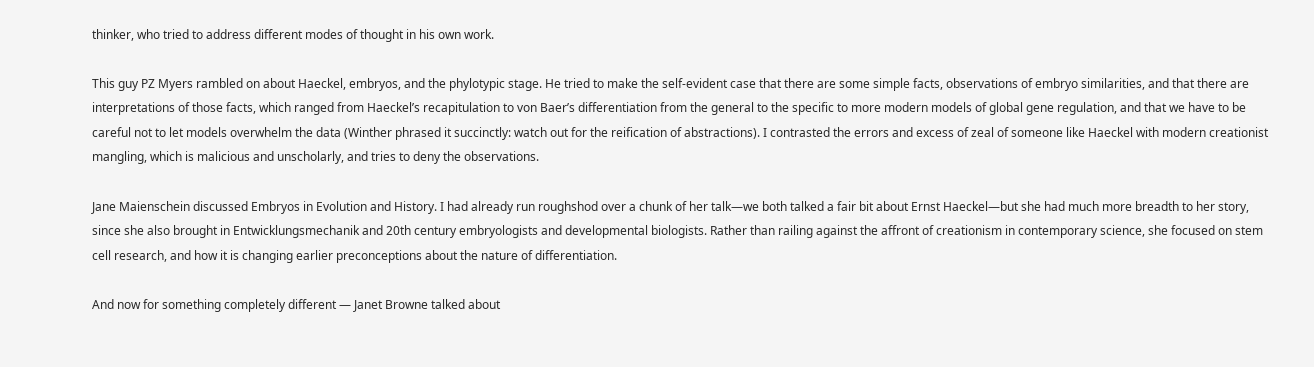thinker, who tried to address different modes of thought in his own work.

This guy PZ Myers rambled on about Haeckel, embryos, and the phylotypic stage. He tried to make the self-evident case that there are some simple facts, observations of embryo similarities, and that there are interpretations of those facts, which ranged from Haeckel’s recapitulation to von Baer’s differentiation from the general to the specific to more modern models of global gene regulation, and that we have to be careful not to let models overwhelm the data (Winther phrased it succinctly: watch out for the reification of abstractions). I contrasted the errors and excess of zeal of someone like Haeckel with modern creationist mangling, which is malicious and unscholarly, and tries to deny the observations.

Jane Maienschein discussed Embryos in Evolution and History. I had already run roughshod over a chunk of her talk—we both talked a fair bit about Ernst Haeckel—but she had much more breadth to her story, since she also brought in Entwicklungsmechanik and 20th century embryologists and developmental biologists. Rather than railing against the affront of creationism in contemporary science, she focused on stem cell research, and how it is changing earlier preconceptions about the nature of differentiation.

And now for something completely different — Janet Browne talked about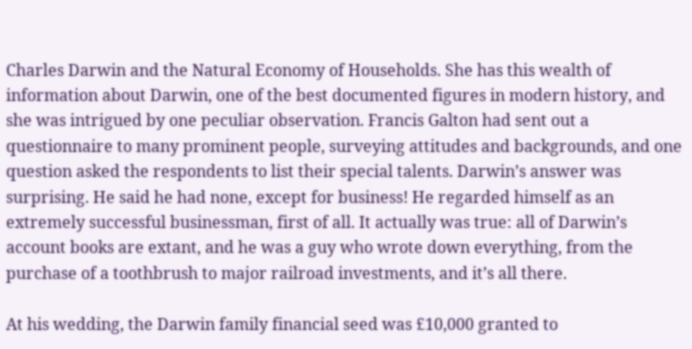Charles Darwin and the Natural Economy of Households. She has this wealth of information about Darwin, one of the best documented figures in modern history, and she was intrigued by one peculiar observation. Francis Galton had sent out a questionnaire to many prominent people, surveying attitudes and backgrounds, and one question asked the respondents to list their special talents. Darwin’s answer was surprising. He said he had none, except for business! He regarded himself as an extremely successful businessman, first of all. It actually was true: all of Darwin’s account books are extant, and he was a guy who wrote down everything, from the purchase of a toothbrush to major railroad investments, and it’s all there.

At his wedding, the Darwin family financial seed was £10,000 granted to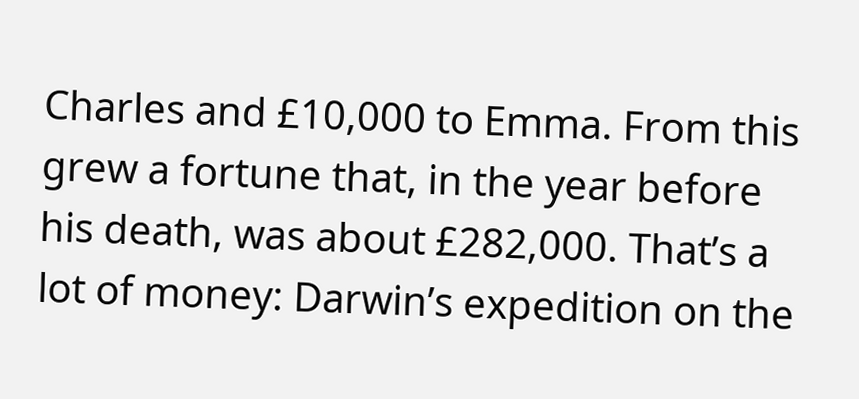Charles and £10,000 to Emma. From this grew a fortune that, in the year before his death, was about £282,000. That’s a lot of money: Darwin’s expedition on the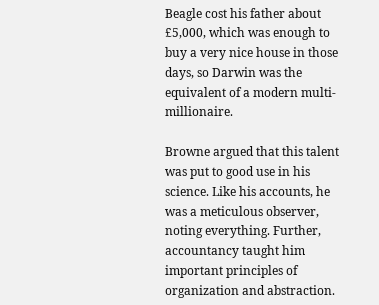Beagle cost his father about £5,000, which was enough to buy a very nice house in those days, so Darwin was the equivalent of a modern multi-millionaire.

Browne argued that this talent was put to good use in his science. Like his accounts, he was a meticulous observer, noting everything. Further, accountancy taught him important principles of organization and abstraction.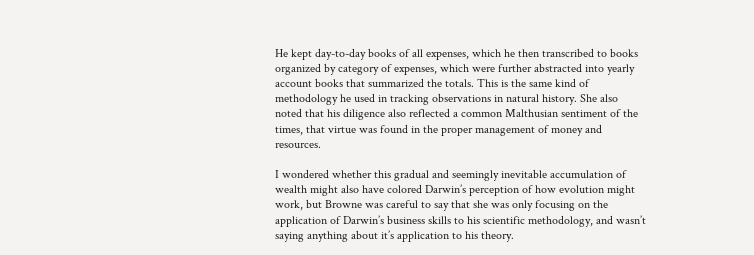He kept day-to-day books of all expenses, which he then transcribed to books organized by category of expenses, which were further abstracted into yearly account books that summarized the totals. This is the same kind of methodology he used in tracking observations in natural history. She also noted that his diligence also reflected a common Malthusian sentiment of the times, that virtue was found in the proper management of money and resources.

I wondered whether this gradual and seemingly inevitable accumulation of wealth might also have colored Darwin’s perception of how evolution might work, but Browne was careful to say that she was only focusing on the application of Darwin’s business skills to his scientific methodology, and wasn’t saying anything about it’s application to his theory.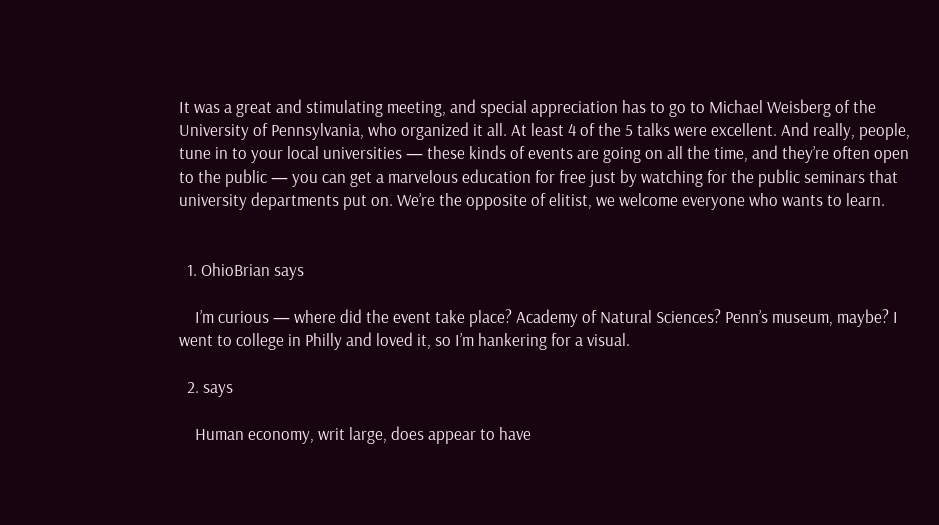It was a great and stimulating meeting, and special appreciation has to go to Michael Weisberg of the University of Pennsylvania, who organized it all. At least 4 of the 5 talks were excellent. And really, people, tune in to your local universities — these kinds of events are going on all the time, and they’re often open to the public — you can get a marvelous education for free just by watching for the public seminars that university departments put on. We’re the opposite of elitist, we welcome everyone who wants to learn.


  1. OhioBrian says

    I’m curious — where did the event take place? Academy of Natural Sciences? Penn’s museum, maybe? I went to college in Philly and loved it, so I’m hankering for a visual.

  2. says

    Human economy, writ large, does appear to have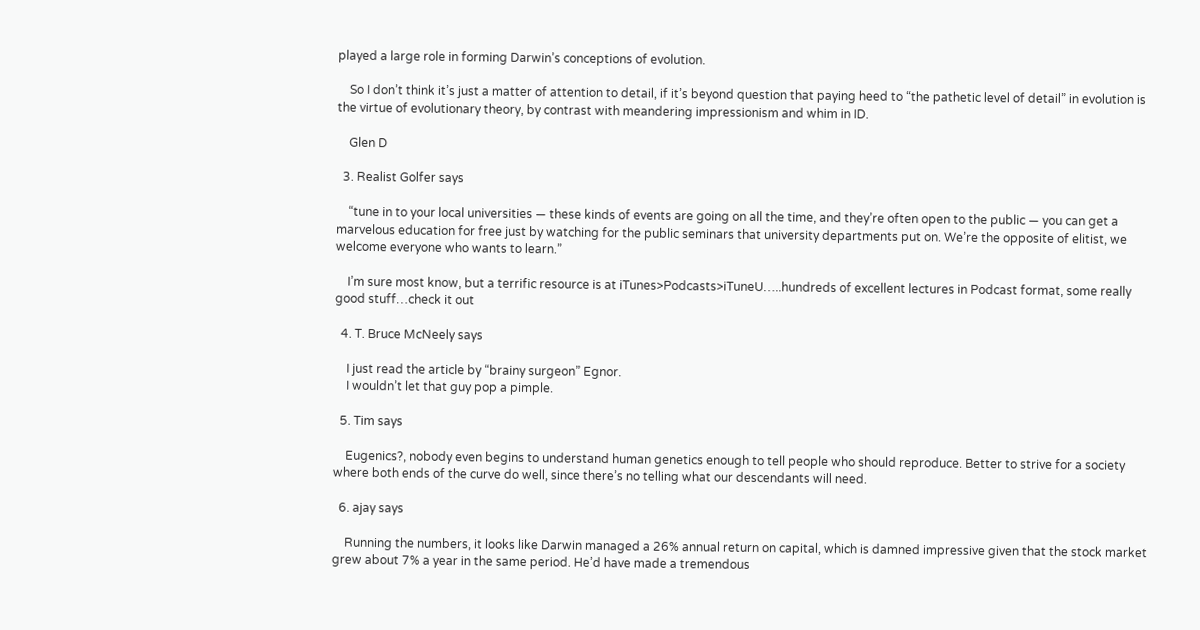played a large role in forming Darwin’s conceptions of evolution.

    So I don’t think it’s just a matter of attention to detail, if it’s beyond question that paying heed to “the pathetic level of detail” in evolution is the virtue of evolutionary theory, by contrast with meandering impressionism and whim in ID.

    Glen D

  3. Realist Golfer says

    “tune in to your local universities — these kinds of events are going on all the time, and they’re often open to the public — you can get a marvelous education for free just by watching for the public seminars that university departments put on. We’re the opposite of elitist, we welcome everyone who wants to learn.”

    I’m sure most know, but a terrific resource is at iTunes>Podcasts>iTuneU…..hundreds of excellent lectures in Podcast format, some really good stuff…check it out

  4. T. Bruce McNeely says

    I just read the article by “brainy surgeon” Egnor.
    I wouldn’t let that guy pop a pimple.

  5. Tim says

    Eugenics?, nobody even begins to understand human genetics enough to tell people who should reproduce. Better to strive for a society where both ends of the curve do well, since there’s no telling what our descendants will need.

  6. ajay says

    Running the numbers, it looks like Darwin managed a 26% annual return on capital, which is damned impressive given that the stock market grew about 7% a year in the same period. He’d have made a tremendous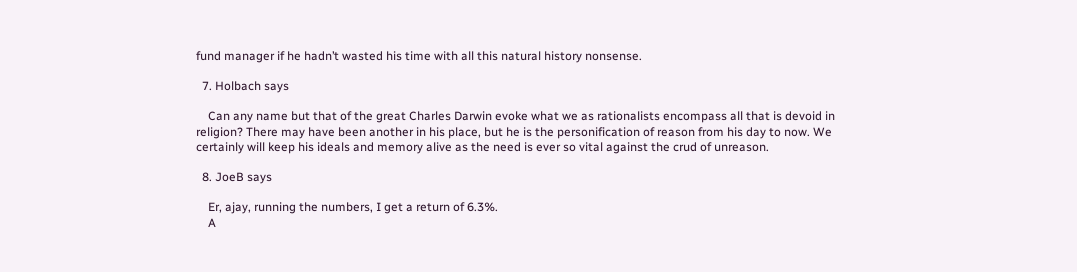fund manager if he hadn’t wasted his time with all this natural history nonsense.

  7. Holbach says

    Can any name but that of the great Charles Darwin evoke what we as rationalists encompass all that is devoid in religion? There may have been another in his place, but he is the personification of reason from his day to now. We certainly will keep his ideals and memory alive as the need is ever so vital against the crud of unreason.

  8. JoeB says

    Er, ajay, running the numbers, I get a return of 6.3%.
    A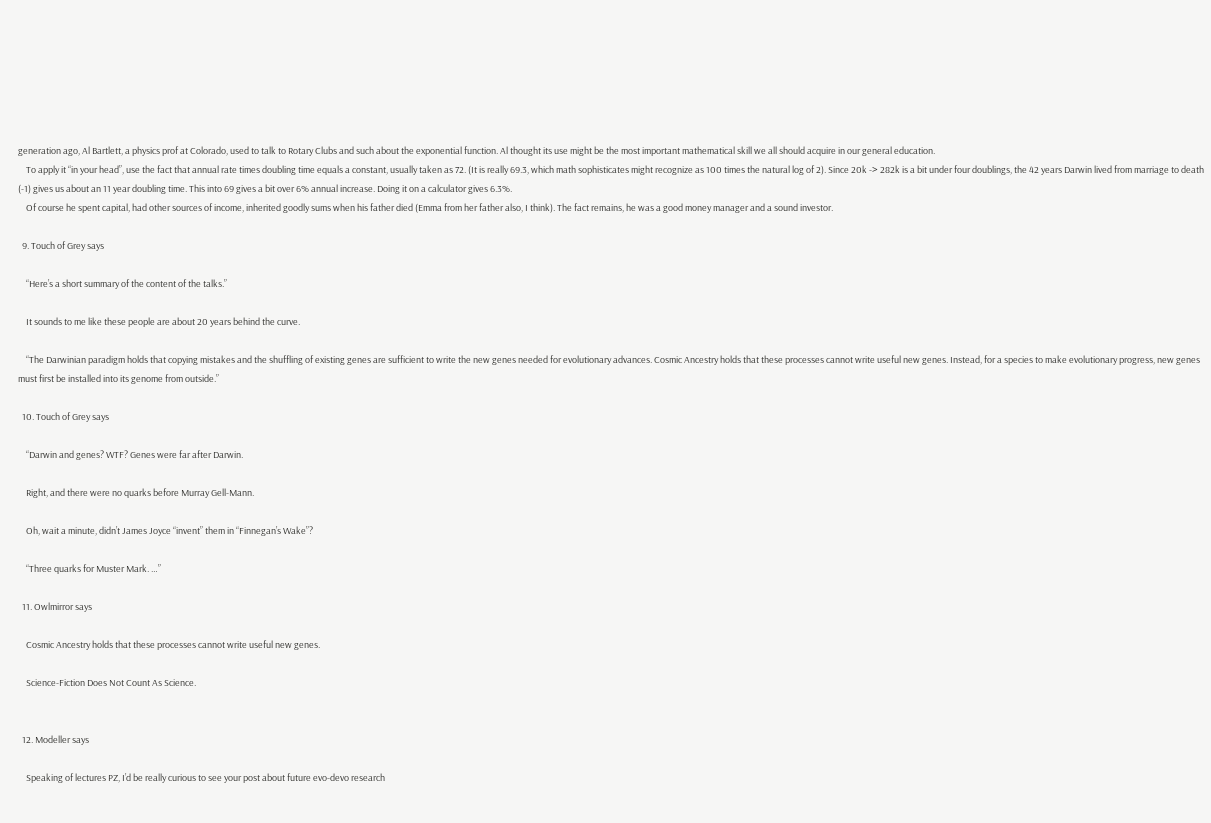generation ago, Al Bartlett, a physics prof at Colorado, used to talk to Rotary Clubs and such about the exponential function. Al thought its use might be the most important mathematical skill we all should acquire in our general education.
    To apply it “in your head”, use the fact that annual rate times doubling time equals a constant, usually taken as 72. (It is really 69.3, which math sophisticates might recognize as 100 times the natural log of 2). Since 20k -> 282k is a bit under four doublings, the 42 years Darwin lived from marriage to death (-1) gives us about an 11 year doubling time. This into 69 gives a bit over 6% annual increase. Doing it on a calculator gives 6.3%.
    Of course he spent capital, had other sources of income, inherited goodly sums when his father died (Emma from her father also, I think). The fact remains, he was a good money manager and a sound investor.

  9. Touch of Grey says

    “Here’s a short summary of the content of the talks.”

    It sounds to me like these people are about 20 years behind the curve.

    “The Darwinian paradigm holds that copying mistakes and the shuffling of existing genes are sufficient to write the new genes needed for evolutionary advances. Cosmic Ancestry holds that these processes cannot write useful new genes. Instead, for a species to make evolutionary progress, new genes must first be installed into its genome from outside.”

  10. Touch of Grey says

    “Darwin and genes? WTF? Genes were far after Darwin.

    Right, and there were no quarks before Murray Gell-Mann.

    Oh, wait a minute, didn’t James Joyce “invent” them in “Finnegan’s Wake”?

    “Three quarks for Muster Mark. …”

  11. Owlmirror says

    Cosmic Ancestry holds that these processes cannot write useful new genes.

    Science-Fiction Does Not Count As Science.


  12. Modeller says

    Speaking of lectures PZ, I’d be really curious to see your post about future evo-devo research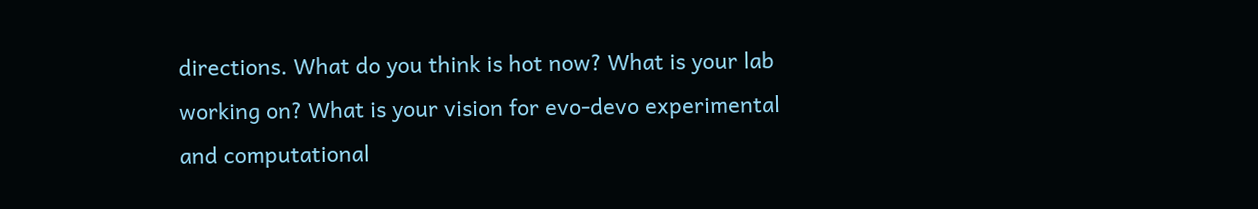directions. What do you think is hot now? What is your lab working on? What is your vision for evo-devo experimental and computational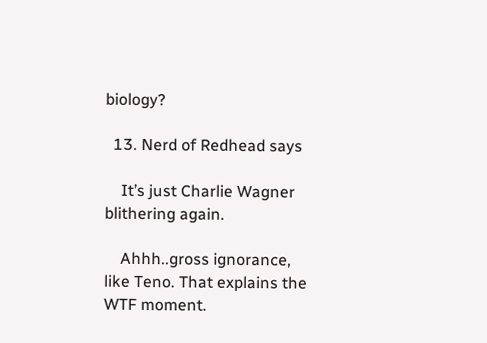biology?

  13. Nerd of Redhead says

    It’s just Charlie Wagner blithering again.

    Ahhh..gross ignorance, like Teno. That explains the WTF moment.